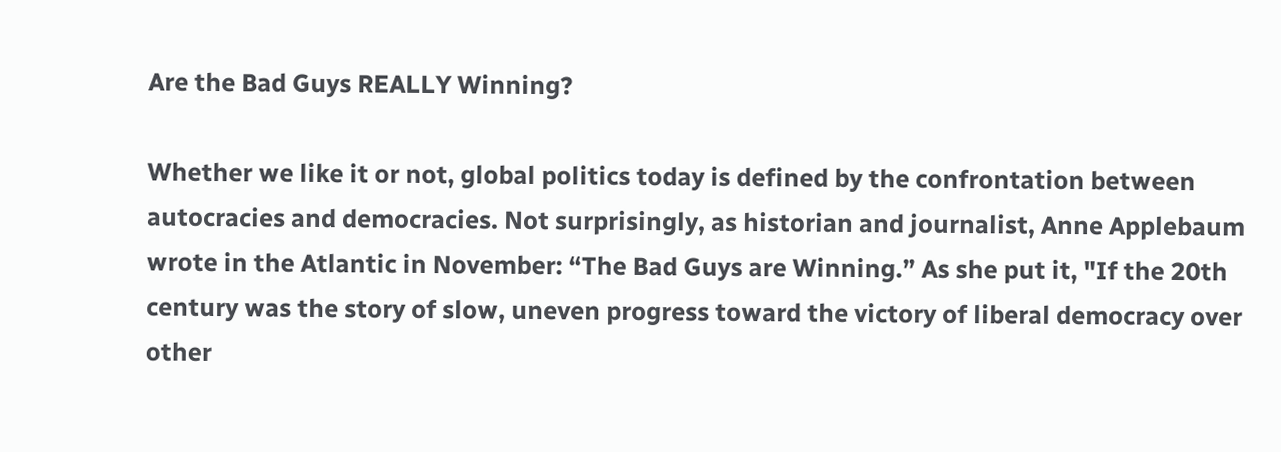Are the Bad Guys REALLY Winning?

Whether we like it or not, global politics today is defined by the confrontation between autocracies and democracies. Not surprisingly, as historian and journalist, Anne Applebaum wrote in the Atlantic in November: “The Bad Guys are Winning.” As she put it, "If the 20th century was the story of slow, uneven progress toward the victory of liberal democracy over other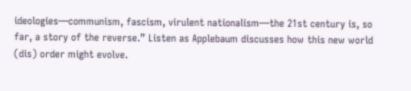ideologies—communism, fascism, virulent nationalism—the 21st century is, so far, a story of the reverse.” Listen as Applebaum discusses how this new world (dis) order might evolve.